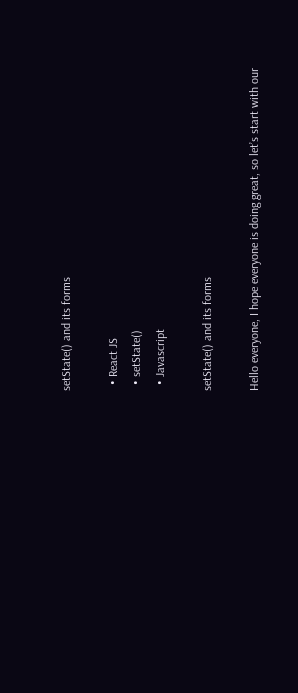setState() and its forms

  • React JS
  • setState()
  • Javascript

setState() and its forms

Hello everyone, I hope everyone is doing great, so let’s start with our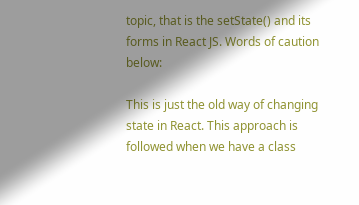topic, that is the setState() and its forms in React JS. Words of caution below:

This is just the old way of changing state in React. This approach is followed when we have a class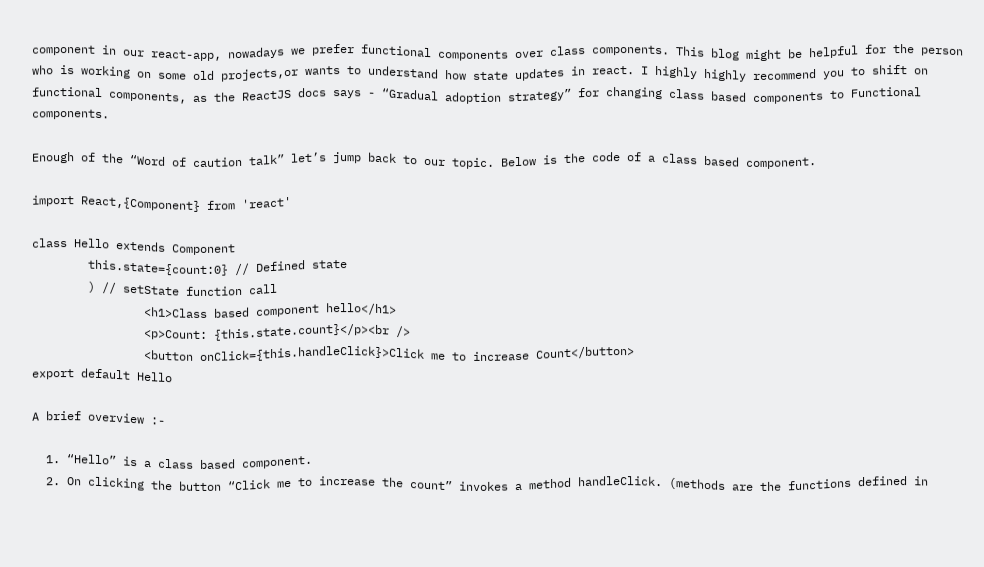component in our react-app, nowadays we prefer functional components over class components. This blog might be helpful for the person who is working on some old projects,or wants to understand how state updates in react. I highly highly recommend you to shift on functional components, as the ReactJS docs says - “Gradual adoption strategy” for changing class based components to Functional components.

Enough of the “Word of caution talk” let’s jump back to our topic. Below is the code of a class based component.

import React,{Component} from 'react'

class Hello extends Component
        this.state={count:0} // Defined state
        ) // setState function call
                <h1>Class based component hello</h1>
                <p>Count: {this.state.count}</p><br />
                <button onClick={this.handleClick}>Click me to increase Count</button>
export default Hello

A brief overview :-

  1. “Hello” is a class based component.
  2. On clicking the button “Click me to increase the count” invokes a method handleClick. (methods are the functions defined in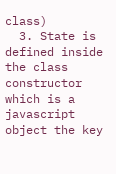class)
  3. State is defined inside the class constructor which is a javascript object the key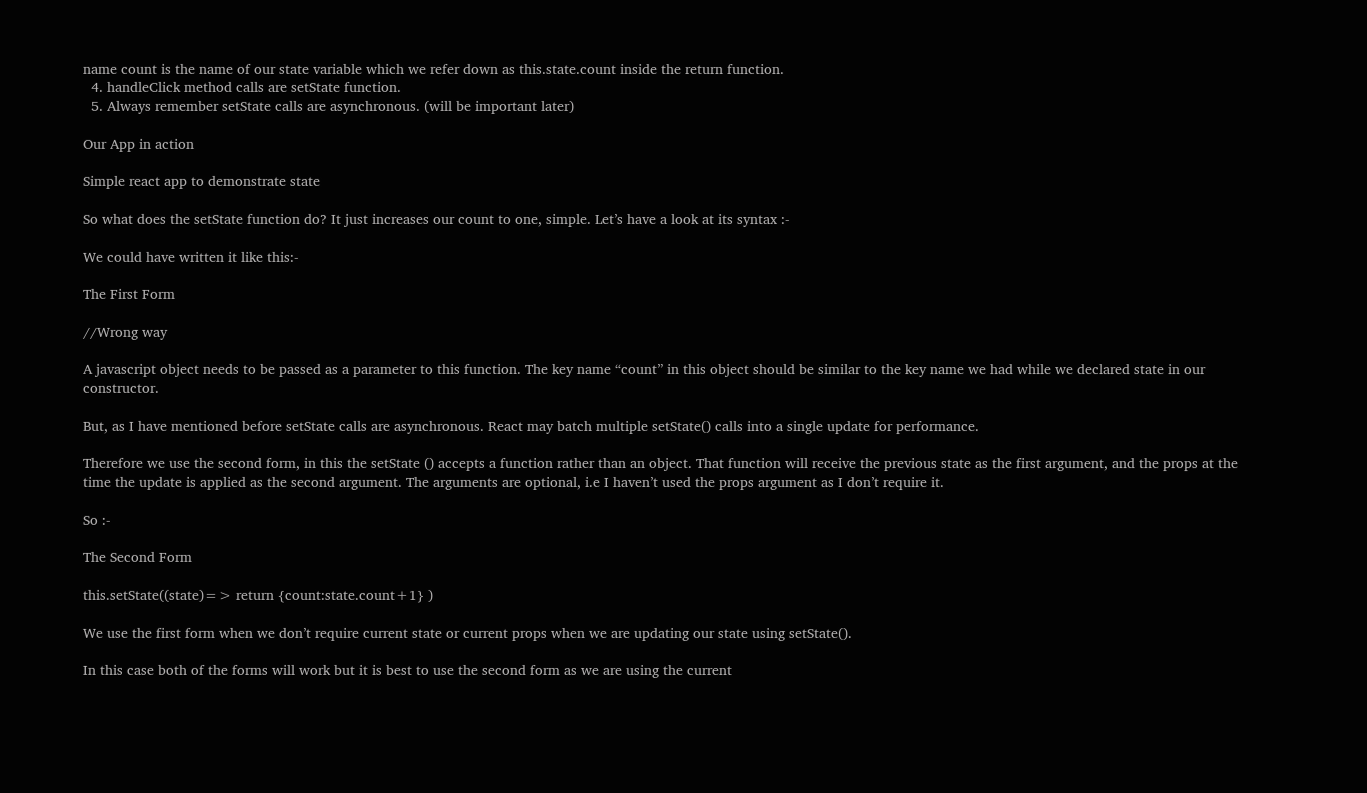name count is the name of our state variable which we refer down as this.state.count inside the return function.
  4. handleClick method calls are setState function.
  5. Always remember setState calls are asynchronous. (will be important later)

Our App in action

Simple react app to demonstrate state

So what does the setState function do? It just increases our count to one, simple. Let’s have a look at its syntax :-

We could have written it like this:-

The First Form

//Wrong way

A javascript object needs to be passed as a parameter to this function. The key name “count” in this object should be similar to the key name we had while we declared state in our constructor.

But, as I have mentioned before setState calls are asynchronous. React may batch multiple setState() calls into a single update for performance.

Therefore we use the second form, in this the setState () accepts a function rather than an object. That function will receive the previous state as the first argument, and the props at the time the update is applied as the second argument. The arguments are optional, i.e I haven’t used the props argument as I don’t require it.

So :-

The Second Form

this.setState((state)=> return {count:state.count+1} )

We use the first form when we don’t require current state or current props when we are updating our state using setState().

In this case both of the forms will work but it is best to use the second form as we are using the current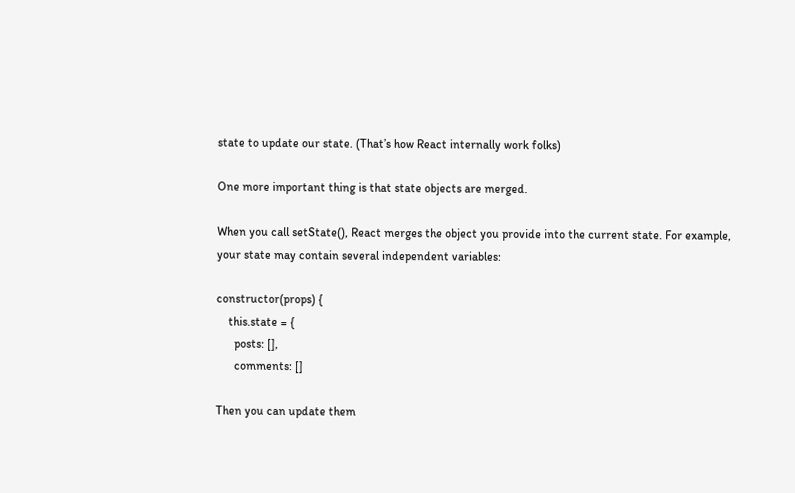state to update our state. (That’s how React internally work folks)

One more important thing is that state objects are merged.

When you call setState(), React merges the object you provide into the current state. For example, your state may contain several independent variables:

constructor(props) {
    this.state = {
      posts: [],
      comments: []

Then you can update them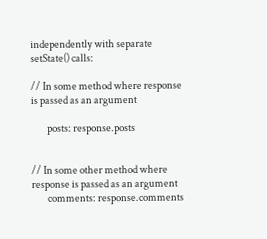independently with separate setState() calls:

// In some method where response is passed as an argument

        posts: response.posts


// In some other method where response is passed as an argument
        comments: response.comments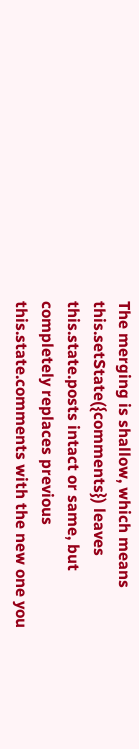The merging is shallow, which means this.setState({comments}) leaves this.state.posts intact or same, but completely replaces previous this.state.comments with the new one you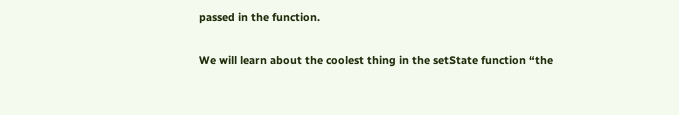passed in the function.

We will learn about the coolest thing in the setState function “the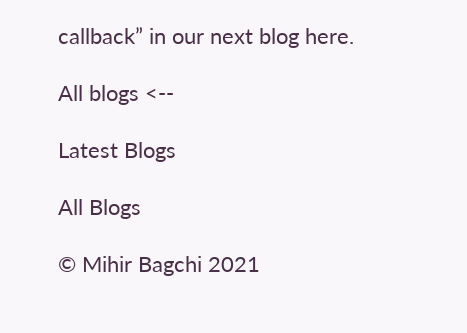callback” in our next blog here.

All blogs <--

Latest Blogs

All Blogs

© Mihir Bagchi 2021